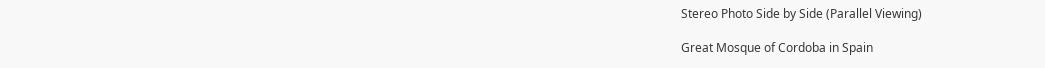Stereo Photo Side by Side (Parallel Viewing)

Great Mosque of Cordoba in Spain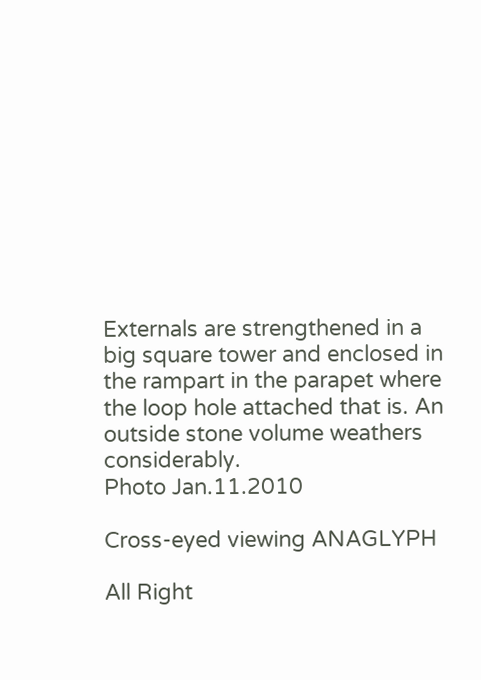Externals are strengthened in a big square tower and enclosed in the rampart in the parapet where the loop hole attached that is. An outside stone volume weathers considerably.
Photo Jan.11.2010

Cross-eyed viewing ANAGLYPH

All Right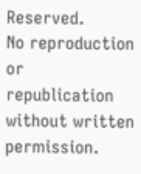Reserved.
No reproduction or republication without written permission.